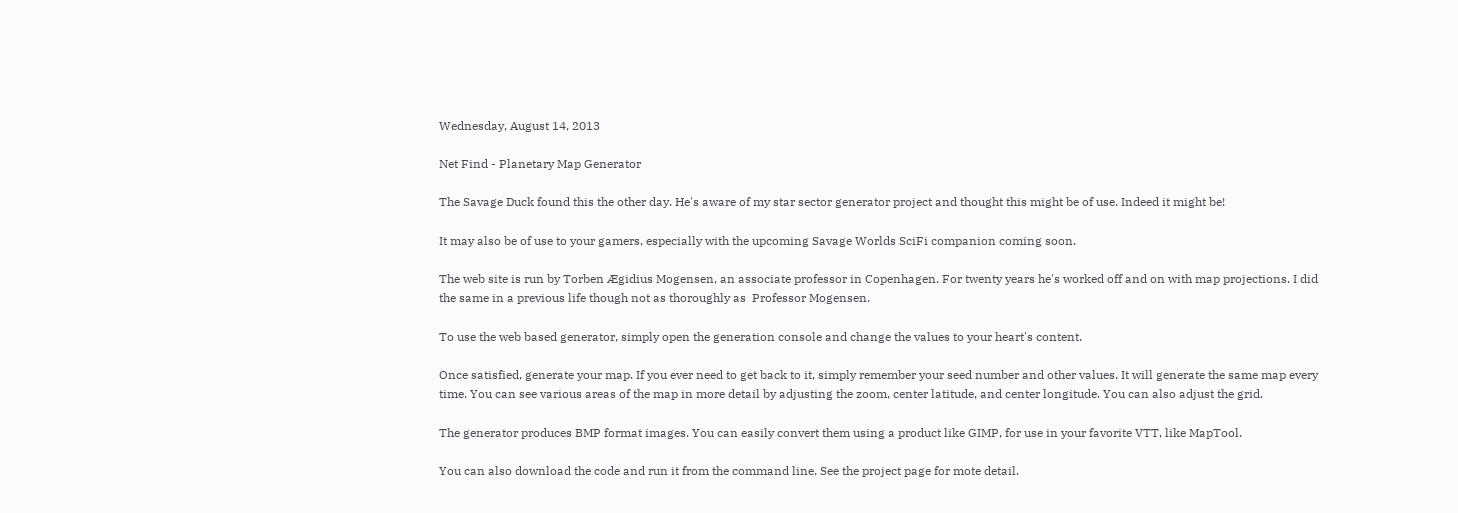Wednesday, August 14, 2013

Net Find - Planetary Map Generator

The Savage Duck found this the other day. He's aware of my star sector generator project and thought this might be of use. Indeed it might be!

It may also be of use to your gamers, especially with the upcoming Savage Worlds SciFi companion coming soon.

The web site is run by Torben Ægidius Mogensen, an associate professor in Copenhagen. For twenty years he's worked off and on with map projections. I did the same in a previous life though not as thoroughly as  Professor Mogensen.

To use the web based generator, simply open the generation console and change the values to your heart's content.

Once satisfied, generate your map. If you ever need to get back to it, simply remember your seed number and other values. It will generate the same map every time. You can see various areas of the map in more detail by adjusting the zoom, center latitude, and center longitude. You can also adjust the grid.

The generator produces BMP format images. You can easily convert them using a product like GIMP, for use in your favorite VTT, like MapTool.

You can also download the code and run it from the command line. See the project page for mote detail.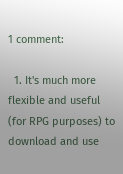1 comment:

  1. It's much more flexible and useful (for RPG purposes) to download and use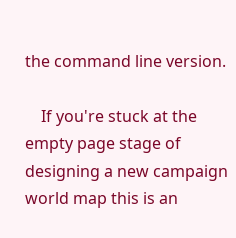the command line version.

    If you're stuck at the empty page stage of designing a new campaign world map this is an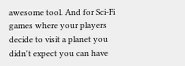awesome tool. And for Sci-Fi games where your players decide to visit a planet you didn't expect you can have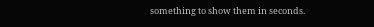something to show them in seconds.